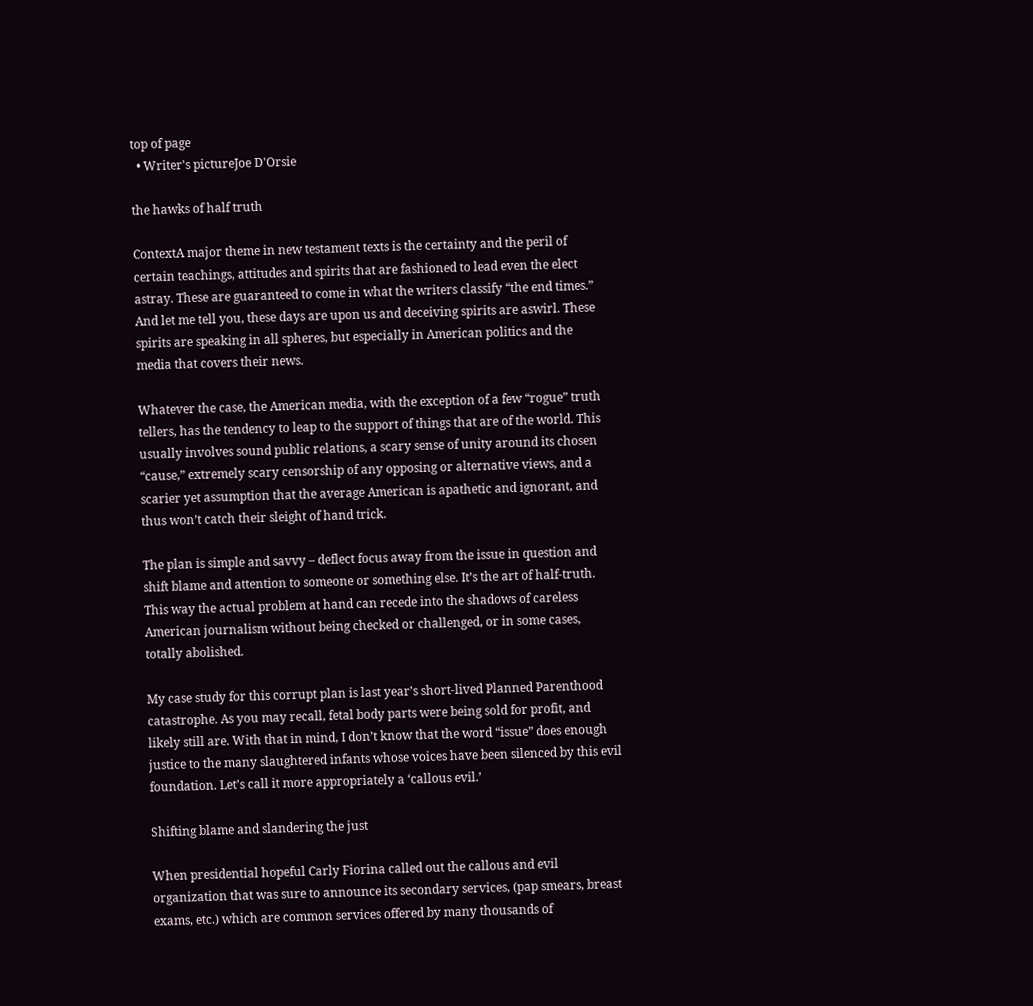top of page
  • Writer's pictureJoe D'Orsie

the hawks of half truth

ContextA major theme in new testament texts is the certainty and the peril of certain teachings, attitudes and spirits that are fashioned to lead even the elect astray. These are guaranteed to come in what the writers classify “the end times.”  And let me tell you, these days are upon us and deceiving spirits are aswirl. These spirits are speaking in all spheres, but especially in American politics and the media that covers their news.

Whatever the case, the American media, with the exception of a few “rogue” truth tellers, has the tendency to leap to the support of things that are of the world. This usually involves sound public relations, a scary sense of unity around its chosen “cause,” extremely scary censorship of any opposing or alternative views, and a scarier yet assumption that the average American is apathetic and ignorant, and thus won’t catch their sleight of hand trick.

The plan is simple and savvy – deflect focus away from the issue in question and shift blame and attention to someone or something else. It’s the art of half-truth. This way the actual problem at hand can recede into the shadows of careless American journalism without being checked or challenged, or in some cases, totally abolished.

My case study for this corrupt plan is last year’s short-lived Planned Parenthood catastrophe. As you may recall, fetal body parts were being sold for profit, and likely still are. With that in mind, I don’t know that the word “issue” does enough justice to the many slaughtered infants whose voices have been silenced by this evil foundation. Let’s call it more appropriately a ‘callous evil.’

Shifting blame and slandering the just

When presidential hopeful Carly Fiorina called out the callous and evil organization that was sure to announce its secondary services, (pap smears, breast exams, etc.) which are common services offered by many thousands of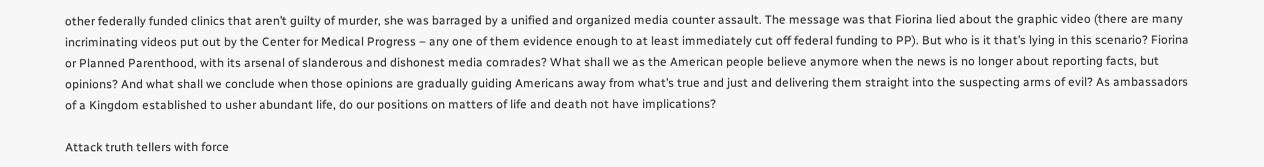other federally funded clinics that aren’t guilty of murder, she was barraged by a unified and organized media counter assault. The message was that Fiorina lied about the graphic video (there are many incriminating videos put out by the Center for Medical Progress – any one of them evidence enough to at least immediately cut off federal funding to PP). But who is it that’s lying in this scenario? Fiorina or Planned Parenthood, with its arsenal of slanderous and dishonest media comrades? What shall we as the American people believe anymore when the news is no longer about reporting facts, but opinions? And what shall we conclude when those opinions are gradually guiding Americans away from what’s true and just and delivering them straight into the suspecting arms of evil? As ambassadors of a Kingdom established to usher abundant life, do our positions on matters of life and death not have implications?

Attack truth tellers with force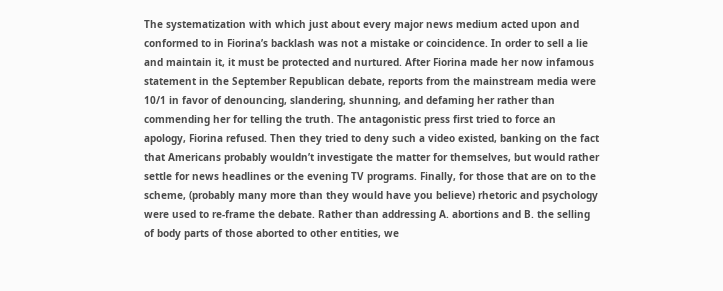The systematization with which just about every major news medium acted upon and conformed to in Fiorina’s backlash was not a mistake or coincidence. In order to sell a lie and maintain it, it must be protected and nurtured. After Fiorina made her now infamous statement in the September Republican debate, reports from the mainstream media were 10/1 in favor of denouncing, slandering, shunning, and defaming her rather than commending her for telling the truth. The antagonistic press first tried to force an apology, Fiorina refused. Then they tried to deny such a video existed, banking on the fact that Americans probably wouldn’t investigate the matter for themselves, but would rather settle for news headlines or the evening TV programs. Finally, for those that are on to the scheme, (probably many more than they would have you believe) rhetoric and psychology were used to re-frame the debate. Rather than addressing A. abortions and B. the selling of body parts of those aborted to other entities, we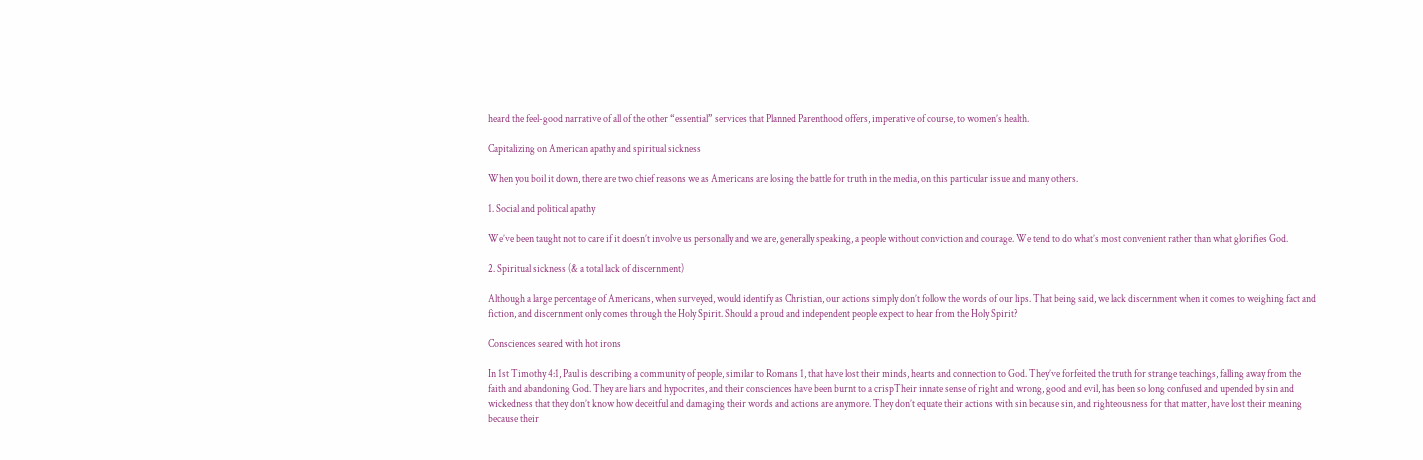heard the feel-good narrative of all of the other “essential” services that Planned Parenthood offers, imperative of course, to women’s health.

Capitalizing on American apathy and spiritual sickness

When you boil it down, there are two chief reasons we as Americans are losing the battle for truth in the media, on this particular issue and many others.

1. Social and political apathy

We’ve been taught not to care if it doesn’t involve us personally and we are, generally speaking, a people without conviction and courage. We tend to do what’s most convenient rather than what glorifies God.

2. Spiritual sickness (& a total lack of discernment)

Although a large percentage of Americans, when surveyed, would identify as Christian, our actions simply don’t follow the words of our lips. That being said, we lack discernment when it comes to weighing fact and fiction, and discernment only comes through the Holy Spirit. Should a proud and independent people expect to hear from the Holy Spirit?

Consciences seared with hot irons

In 1st Timothy 4:1, Paul is describing a community of people, similar to Romans 1, that have lost their minds, hearts and connection to God. They’ve forfeited the truth for strange teachings, falling away from the faith and abandoning God. They are liars and hypocrites, and their consciences have been burnt to a crispTheir innate sense of right and wrong, good and evil, has been so long confused and upended by sin and wickedness that they don’t know how deceitful and damaging their words and actions are anymore. They don’t equate their actions with sin because sin, and righteousness for that matter, have lost their meaning because their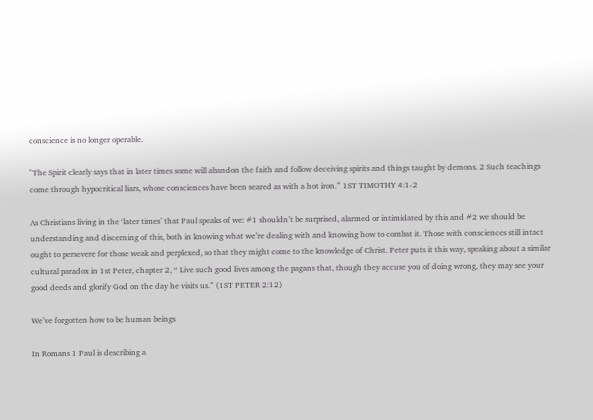conscience is no longer operable.

"The Spirit clearly says that in later times some will abandon the faith and follow deceiving spirits and things taught by demons. 2 Such teachings come through hypocritical liars, whose consciences have been seared as with a hot iron.” 1ST TIMOTHY 4:1-2

As Christians living in the ‘later times’ that Paul speaks of we: #1 shouldn’t be surprised, alarmed or intimidated by this and #2 we should be understanding and discerning of this, both in knowing what we’re dealing with and knowing how to combat it. Those with consciences still intact ought to persevere for those weak and perplexed, so that they might come to the knowledge of Christ. Peter puts it this way, speaking about a similar cultural paradox in 1st Peter, chapter 2, “ Live such good lives among the pagans that, though they accuse you of doing wrong, they may see your good deeds and glorify God on the day he visits us.” (1ST PETER 2:12)

We’ve forgotten how to be human beings

In Romans 1 Paul is describing a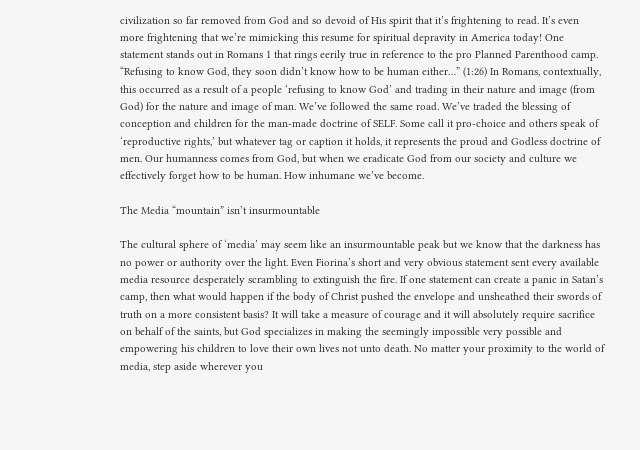civilization so far removed from God and so devoid of His spirit that it’s frightening to read. It’s even more frightening that we’re mimicking this resume for spiritual depravity in America today! One statement stands out in Romans 1 that rings eerily true in reference to the pro Planned Parenthood camp. “Refusing to know God, they soon didn’t know how to be human either…” (1:26) In Romans, contextually, this occurred as a result of a people ‘refusing to know God’ and trading in their nature and image (from God) for the nature and image of man. We’ve followed the same road. We’ve traded the blessing of conception and children for the man-made doctrine of SELF. Some call it pro-choice and others speak of ‘reproductive rights,’ but whatever tag or caption it holds, it represents the proud and Godless doctrine of men. Our humanness comes from God, but when we eradicate God from our society and culture we effectively forget how to be human. How inhumane we’ve become.

The Media “mountain” isn’t insurmountable

The cultural sphere of ‘media’ may seem like an insurmountable peak but we know that the darkness has no power or authority over the light. Even Fiorina’s short and very obvious statement sent every available media resource desperately scrambling to extinguish the fire. If one statement can create a panic in Satan’s camp, then what would happen if the body of Christ pushed the envelope and unsheathed their swords of truth on a more consistent basis? It will take a measure of courage and it will absolutely require sacrifice on behalf of the saints, but God specializes in making the seemingly impossible very possible and empowering his children to love their own lives not unto death. No matter your proximity to the world of media, step aside wherever you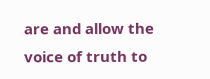are and allow the voice of truth to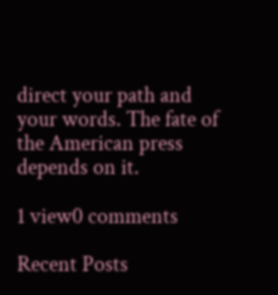direct your path and your words. The fate of the American press depends on it.

1 view0 comments

Recent Posts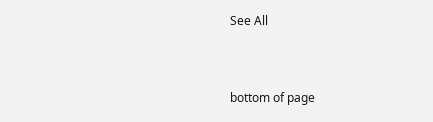See All


bottom of page